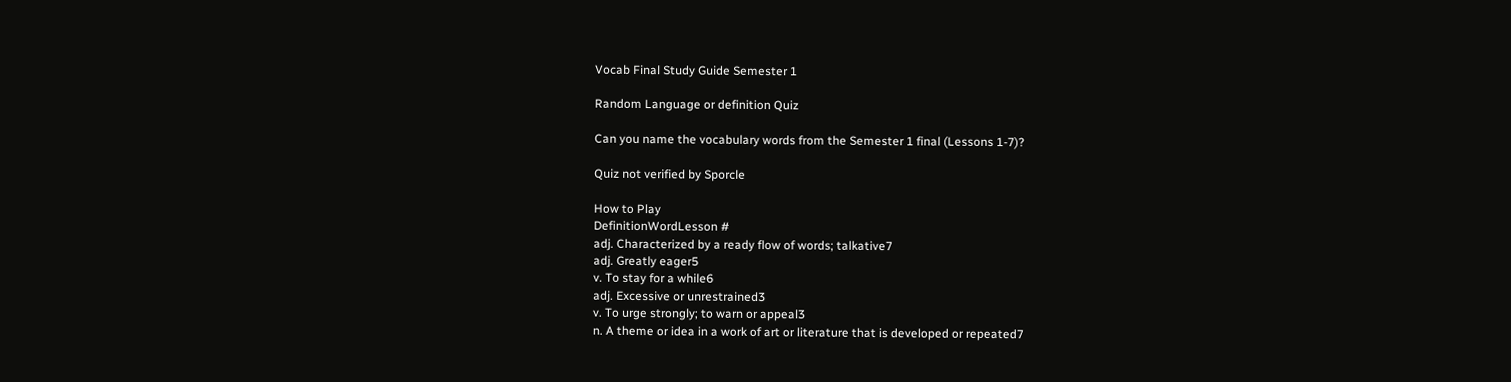Vocab Final Study Guide Semester 1

Random Language or definition Quiz

Can you name the vocabulary words from the Semester 1 final (Lessons 1-7)?

Quiz not verified by Sporcle

How to Play
DefinitionWordLesson #
adj. Characterized by a ready flow of words; talkative7
adj. Greatly eager5
v. To stay for a while6
adj. Excessive or unrestrained3
v. To urge strongly; to warn or appeal3
n. A theme or idea in a work of art or literature that is developed or repeated7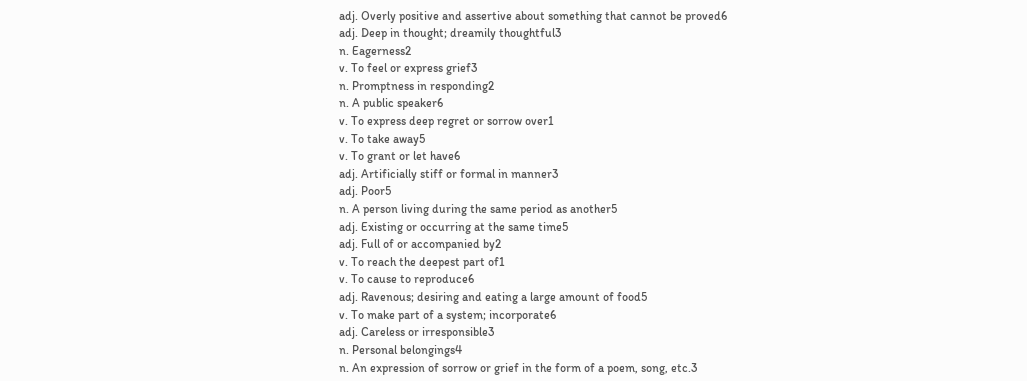adj. Overly positive and assertive about something that cannot be proved6
adj. Deep in thought; dreamily thoughtful3
n. Eagerness2
v. To feel or express grief3
n. Promptness in responding2
n. A public speaker6
v. To express deep regret or sorrow over1
v. To take away5
v. To grant or let have6
adj. Artificially stiff or formal in manner3
adj. Poor5
n. A person living during the same period as another5
adj. Existing or occurring at the same time5
adj. Full of or accompanied by2
v. To reach the deepest part of1
v. To cause to reproduce6
adj. Ravenous; desiring and eating a large amount of food5
v. To make part of a system; incorporate6
adj. Careless or irresponsible3
n. Personal belongings4
n. An expression of sorrow or grief in the form of a poem, song, etc.3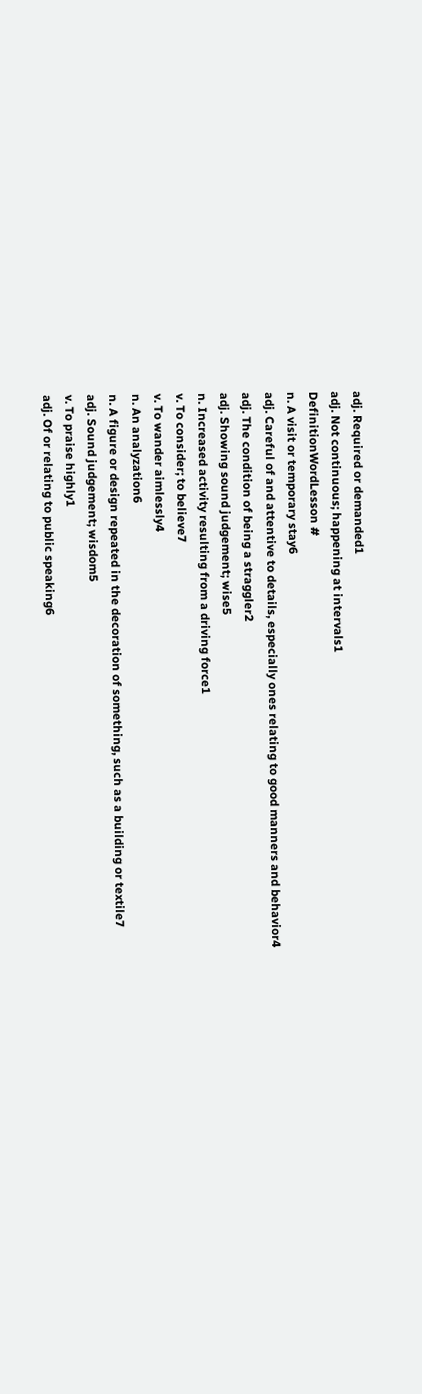adj. Required or demanded1
adj. Not continuous; happening at intervals1
DefinitionWordLesson #
n. A visit or temporary stay6
adj. Careful of and attentive to details, especially ones relating to good manners and behavior4
adj. The condition of being a straggler2
adj. Showing sound judgement; wise5
n. Increased activity resulting from a driving force1
v. To consider; to believe7
v. To wander aimlessly4
n. An analyzation6
n. A figure or design repeated in the decoration of something, such as a building or textile7
adj. Sound judgement; wisdom5
v. To praise highly1
adj. Of or relating to public speaking6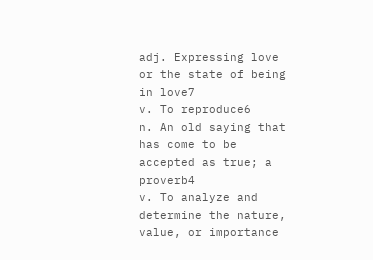adj. Expressing love or the state of being in love7
v. To reproduce6
n. An old saying that has come to be accepted as true; a proverb4
v. To analyze and determine the nature, value, or importance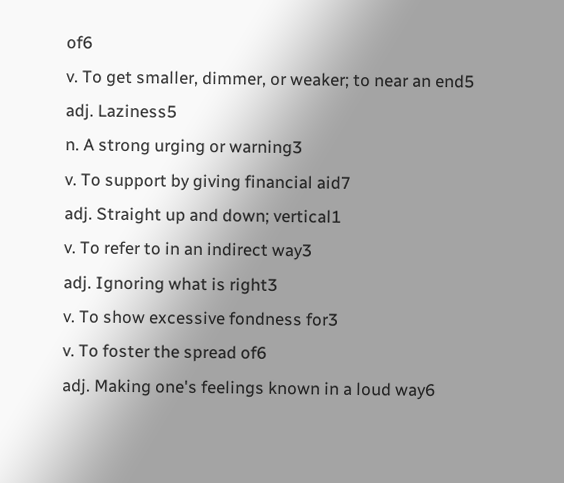of6
v. To get smaller, dimmer, or weaker; to near an end5
adj. Laziness5
n. A strong urging or warning3
v. To support by giving financial aid7
adj. Straight up and down; vertical1
v. To refer to in an indirect way3
adj. Ignoring what is right3
v. To show excessive fondness for3
v. To foster the spread of6
adj. Making one's feelings known in a loud way6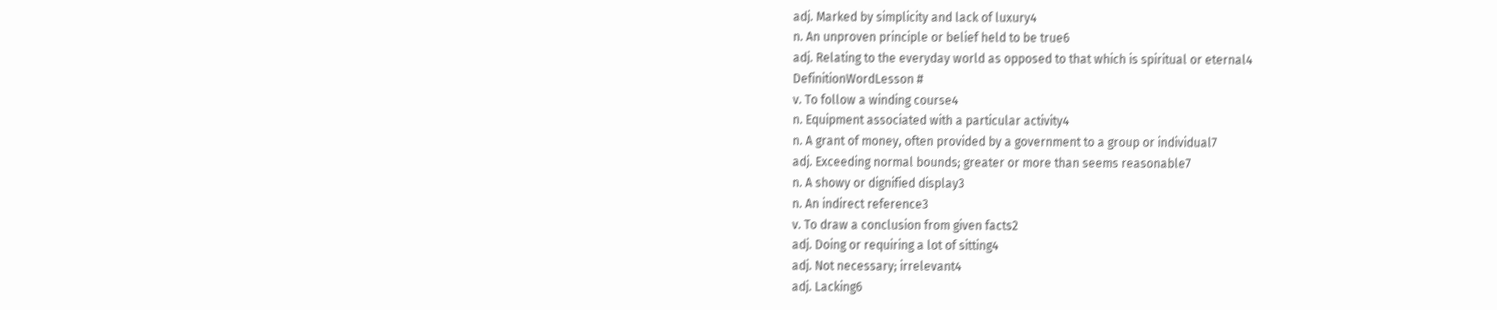adj. Marked by simplicity and lack of luxury4
n. An unproven principle or belief held to be true6
adj. Relating to the everyday world as opposed to that which is spiritual or eternal4
DefinitionWordLesson #
v. To follow a winding course4
n. Equipment associated with a particular activity4
n. A grant of money, often provided by a government to a group or individual7
adj. Exceeding normal bounds; greater or more than seems reasonable7
n. A showy or dignified display3
n. An indirect reference3
v. To draw a conclusion from given facts2
adj. Doing or requiring a lot of sitting4
adj. Not necessary; irrelevant4
adj. Lacking6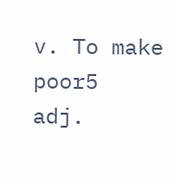v. To make poor5
adj.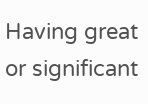Having great or significant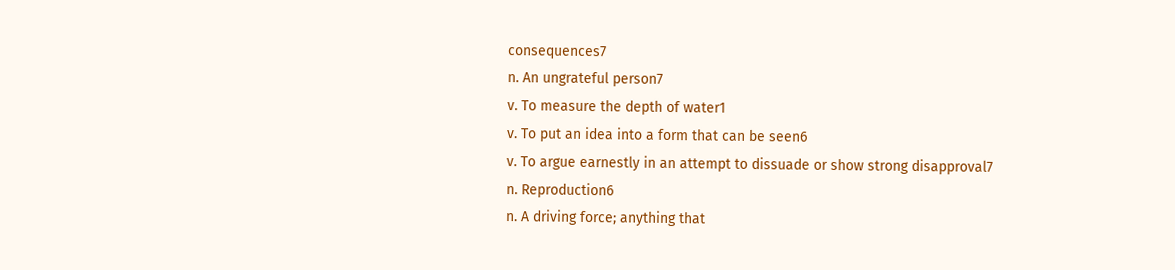consequences7
n. An ungrateful person7
v. To measure the depth of water1
v. To put an idea into a form that can be seen6
v. To argue earnestly in an attempt to dissuade or show strong disapproval7
n. Reproduction6
n. A driving force; anything that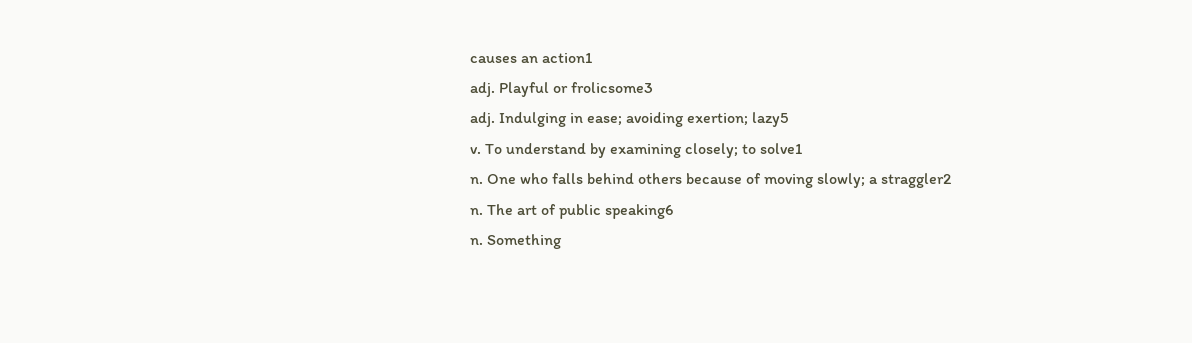causes an action1
adj. Playful or frolicsome3
adj. Indulging in ease; avoiding exertion; lazy5
v. To understand by examining closely; to solve1
n. One who falls behind others because of moving slowly; a straggler2
n. The art of public speaking6
n. Something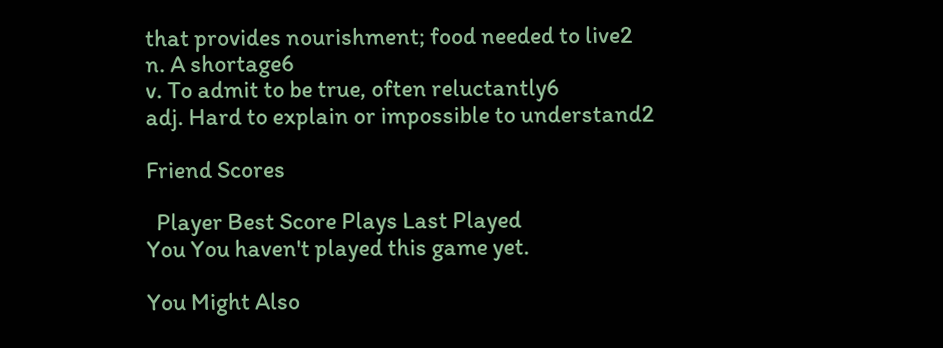that provides nourishment; food needed to live2
n. A shortage6
v. To admit to be true, often reluctantly6
adj. Hard to explain or impossible to understand2

Friend Scores

  Player Best Score Plays Last Played
You You haven't played this game yet.

You Might Also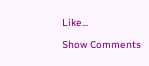Like...

Show Comments